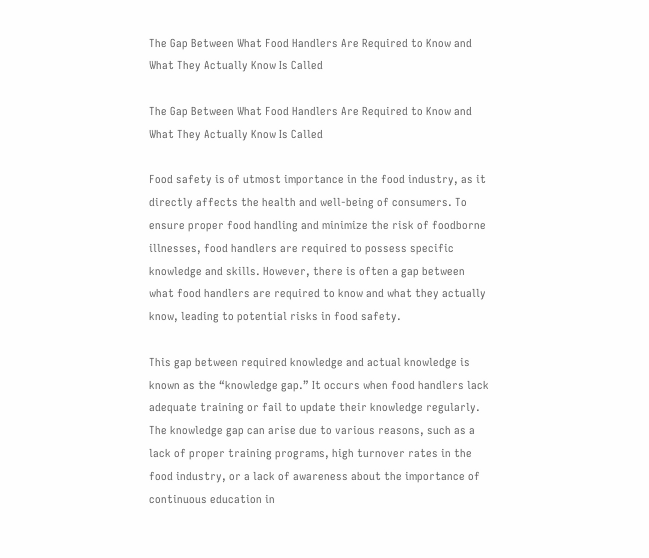The Gap Between What Food Handlers Are Required to Know and What They Actually Know Is Called

The Gap Between What Food Handlers Are Required to Know and What They Actually Know Is Called

Food safety is of utmost importance in the food industry, as it directly affects the health and well-being of consumers. To ensure proper food handling and minimize the risk of foodborne illnesses, food handlers are required to possess specific knowledge and skills. However, there is often a gap between what food handlers are required to know and what they actually know, leading to potential risks in food safety.

This gap between required knowledge and actual knowledge is known as the “knowledge gap.” It occurs when food handlers lack adequate training or fail to update their knowledge regularly. The knowledge gap can arise due to various reasons, such as a lack of proper training programs, high turnover rates in the food industry, or a lack of awareness about the importance of continuous education in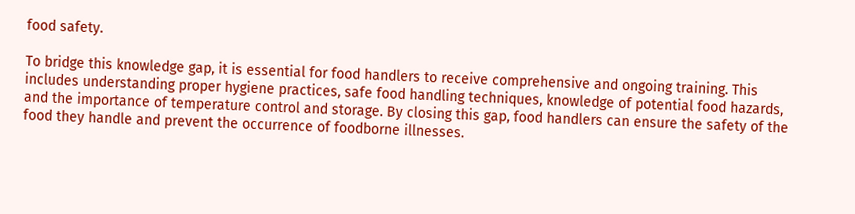food safety.

To bridge this knowledge gap, it is essential for food handlers to receive comprehensive and ongoing training. This includes understanding proper hygiene practices, safe food handling techniques, knowledge of potential food hazards, and the importance of temperature control and storage. By closing this gap, food handlers can ensure the safety of the food they handle and prevent the occurrence of foodborne illnesses.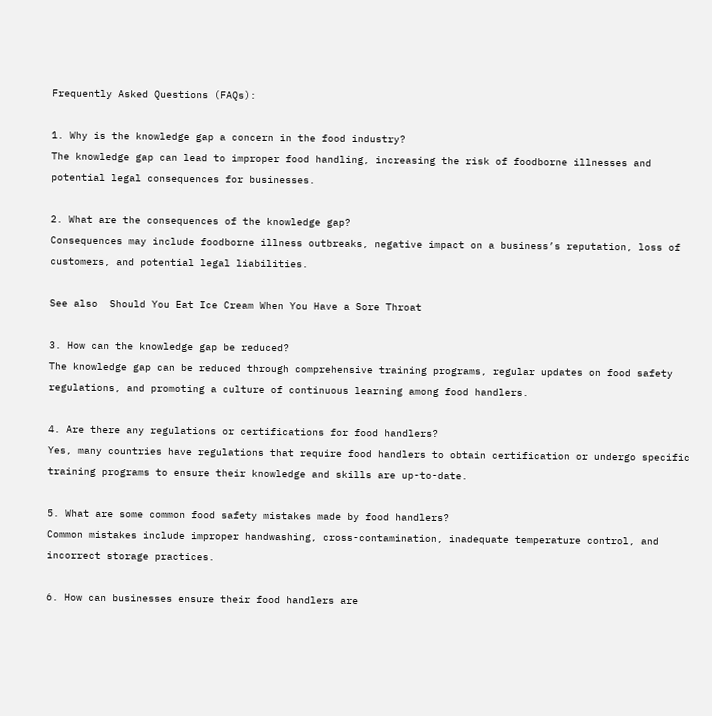Frequently Asked Questions (FAQs):

1. Why is the knowledge gap a concern in the food industry?
The knowledge gap can lead to improper food handling, increasing the risk of foodborne illnesses and potential legal consequences for businesses.

2. What are the consequences of the knowledge gap?
Consequences may include foodborne illness outbreaks, negative impact on a business’s reputation, loss of customers, and potential legal liabilities.

See also  Should You Eat Ice Cream When You Have a Sore Throat

3. How can the knowledge gap be reduced?
The knowledge gap can be reduced through comprehensive training programs, regular updates on food safety regulations, and promoting a culture of continuous learning among food handlers.

4. Are there any regulations or certifications for food handlers?
Yes, many countries have regulations that require food handlers to obtain certification or undergo specific training programs to ensure their knowledge and skills are up-to-date.

5. What are some common food safety mistakes made by food handlers?
Common mistakes include improper handwashing, cross-contamination, inadequate temperature control, and incorrect storage practices.

6. How can businesses ensure their food handlers are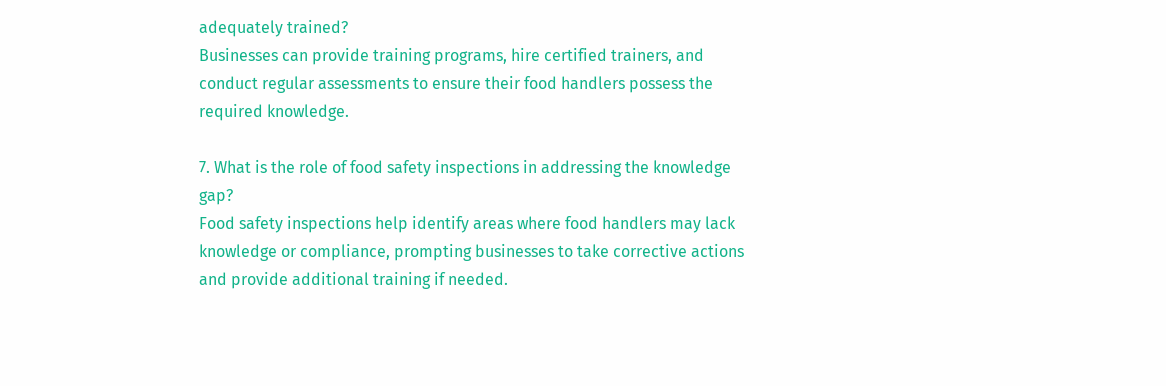adequately trained?
Businesses can provide training programs, hire certified trainers, and conduct regular assessments to ensure their food handlers possess the required knowledge.

7. What is the role of food safety inspections in addressing the knowledge gap?
Food safety inspections help identify areas where food handlers may lack knowledge or compliance, prompting businesses to take corrective actions and provide additional training if needed.